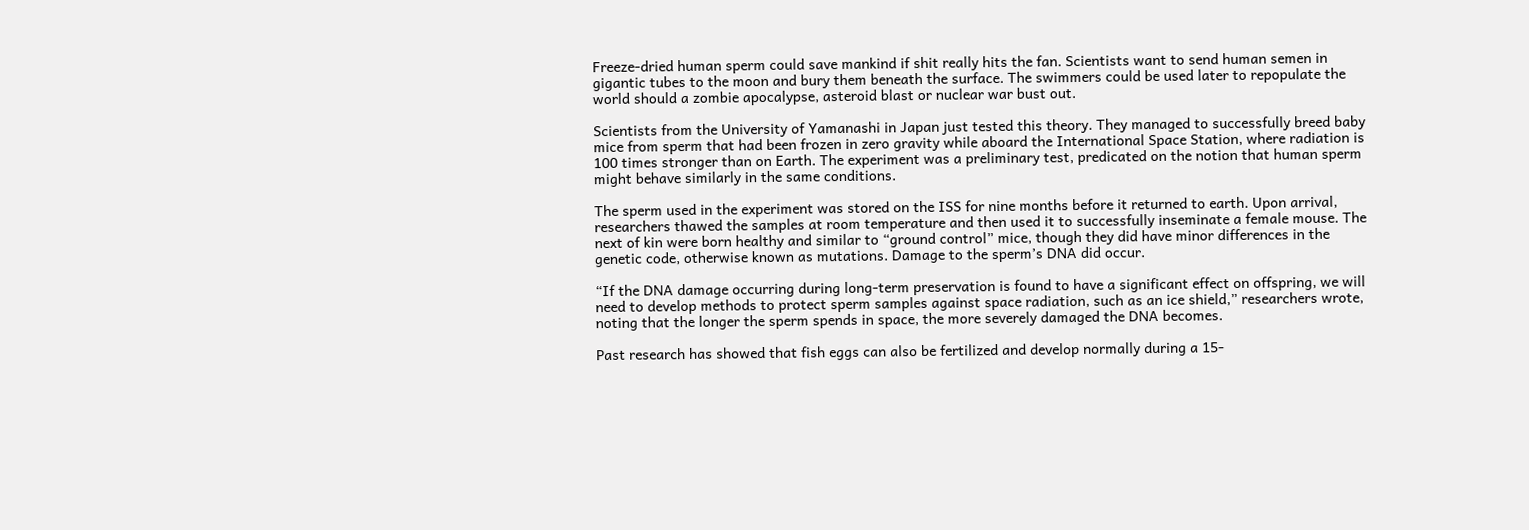Freeze-dried human sperm could save mankind if shit really hits the fan. Scientists want to send human semen in gigantic tubes to the moon and bury them beneath the surface. The swimmers could be used later to repopulate the world should a zombie apocalypse, asteroid blast or nuclear war bust out.

Scientists from the University of Yamanashi in Japan just tested this theory. They managed to successfully breed baby mice from sperm that had been frozen in zero gravity while aboard the International Space Station, where radiation is 100 times stronger than on Earth. The experiment was a preliminary test, predicated on the notion that human sperm might behave similarly in the same conditions.

The sperm used in the experiment was stored on the ISS for nine months before it returned to earth. Upon arrival, researchers thawed the samples at room temperature and then used it to successfully inseminate a female mouse. The next of kin were born healthy and similar to “ground control” mice, though they did have minor differences in the genetic code, otherwise known as mutations. Damage to the sperm’s DNA did occur.

“If the DNA damage occurring during long-term preservation is found to have a significant effect on offspring, we will need to develop methods to protect sperm samples against space radiation, such as an ice shield,” researchers wrote, noting that the longer the sperm spends in space, the more severely damaged the DNA becomes.

Past research has showed that fish eggs can also be fertilized and develop normally during a 15-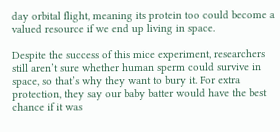day orbital flight, meaning its protein too could become a valued resource if we end up living in space.

Despite the success of this mice experiment, researchers still aren’t sure whether human sperm could survive in space, so that’s why they want to bury it. For extra protection, they say our baby batter would have the best chance if it was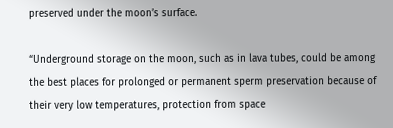preserved under the moon’s surface.

“Underground storage on the moon, such as in lava tubes, could be among the best places for prolonged or permanent sperm preservation because of their very low temperatures, protection from space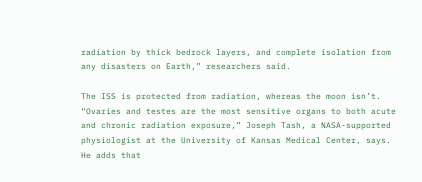radiation by thick bedrock layers, and complete isolation from any disasters on Earth,” researchers said.

The ISS is protected from radiation, whereas the moon isn’t. “Ovaries and testes are the most sensitive organs to both acute and chronic radiation exposure,” Joseph Tash, a NASA-supported physiologist at the University of Kansas Medical Center, says. He adds that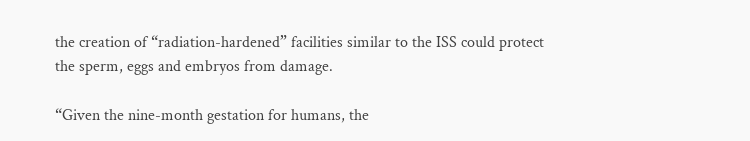the creation of “radiation-hardened” facilities similar to the ISS could protect the sperm, eggs and embryos from damage.

“Given the nine-month gestation for humans, the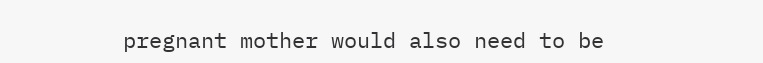pregnant mother would also need to be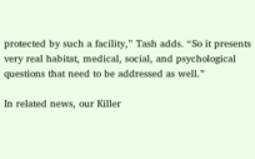protected by such a facility,” Tash adds. “So it presents very real habitat, medical, social, and psychological questions that need to be addressed as well.”

In related news, our Killer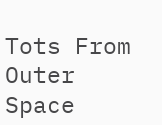Tots From Outer Space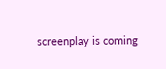screenplay is coming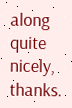along quite nicely, thanks.